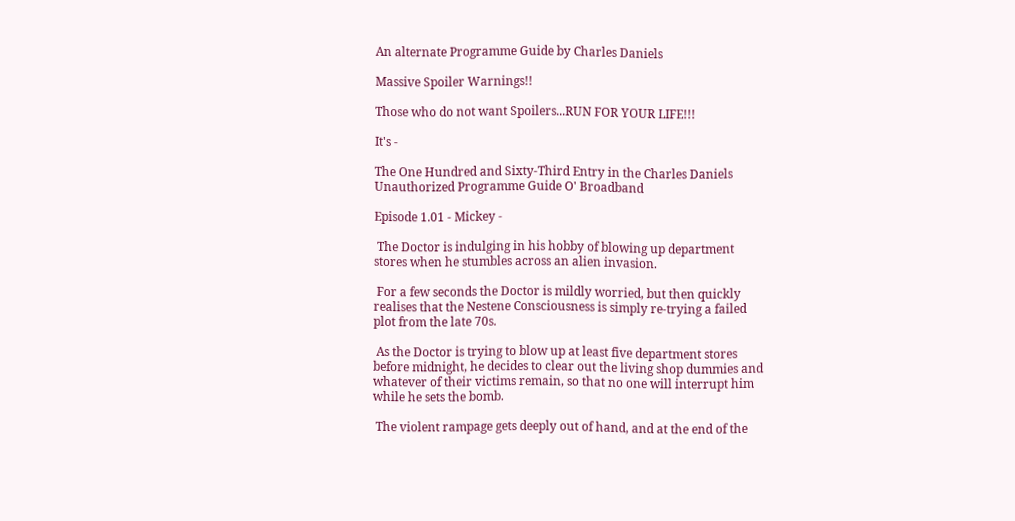An alternate Programme Guide by Charles Daniels

Massive Spoiler Warnings!!

Those who do not want Spoilers...RUN FOR YOUR LIFE!!!

It's -

The One Hundred and Sixty-Third Entry in the Charles Daniels
Unauthorized Programme Guide O' Broadband

Episode 1.01 - Mickey -

 The Doctor is indulging in his hobby of blowing up department
stores when he stumbles across an alien invasion.

 For a few seconds the Doctor is mildly worried, but then quickly
realises that the Nestene Consciousness is simply re-trying a failed
plot from the late 70s.

 As the Doctor is trying to blow up at least five department stores
before midnight, he decides to clear out the living shop dummies and
whatever of their victims remain, so that no one will interrupt him
while he sets the bomb.

 The violent rampage gets deeply out of hand, and at the end of the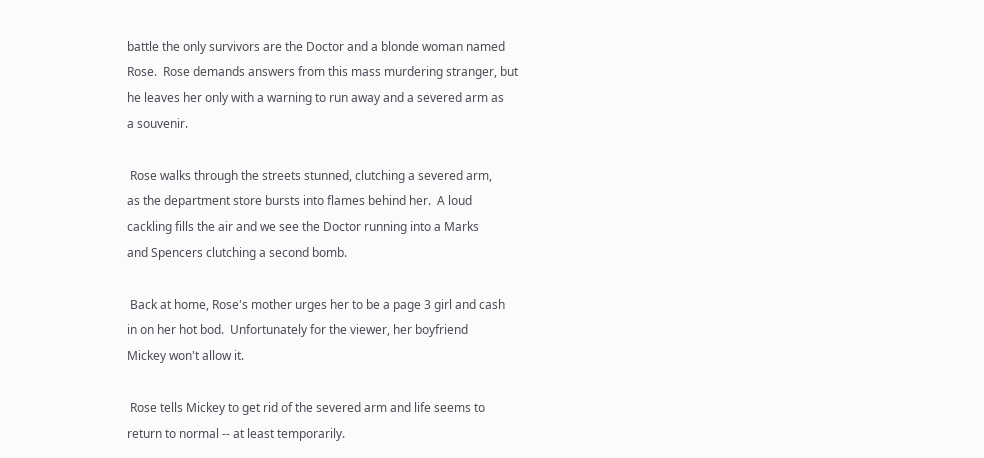battle the only survivors are the Doctor and a blonde woman named
Rose.  Rose demands answers from this mass murdering stranger, but
he leaves her only with a warning to run away and a severed arm as
a souvenir.

 Rose walks through the streets stunned, clutching a severed arm,
as the department store bursts into flames behind her.  A loud
cackling fills the air and we see the Doctor running into a Marks
and Spencers clutching a second bomb.

 Back at home, Rose's mother urges her to be a page 3 girl and cash
in on her hot bod.  Unfortunately for the viewer, her boyfriend
Mickey won't allow it.

 Rose tells Mickey to get rid of the severed arm and life seems to
return to normal -- at least temporarily.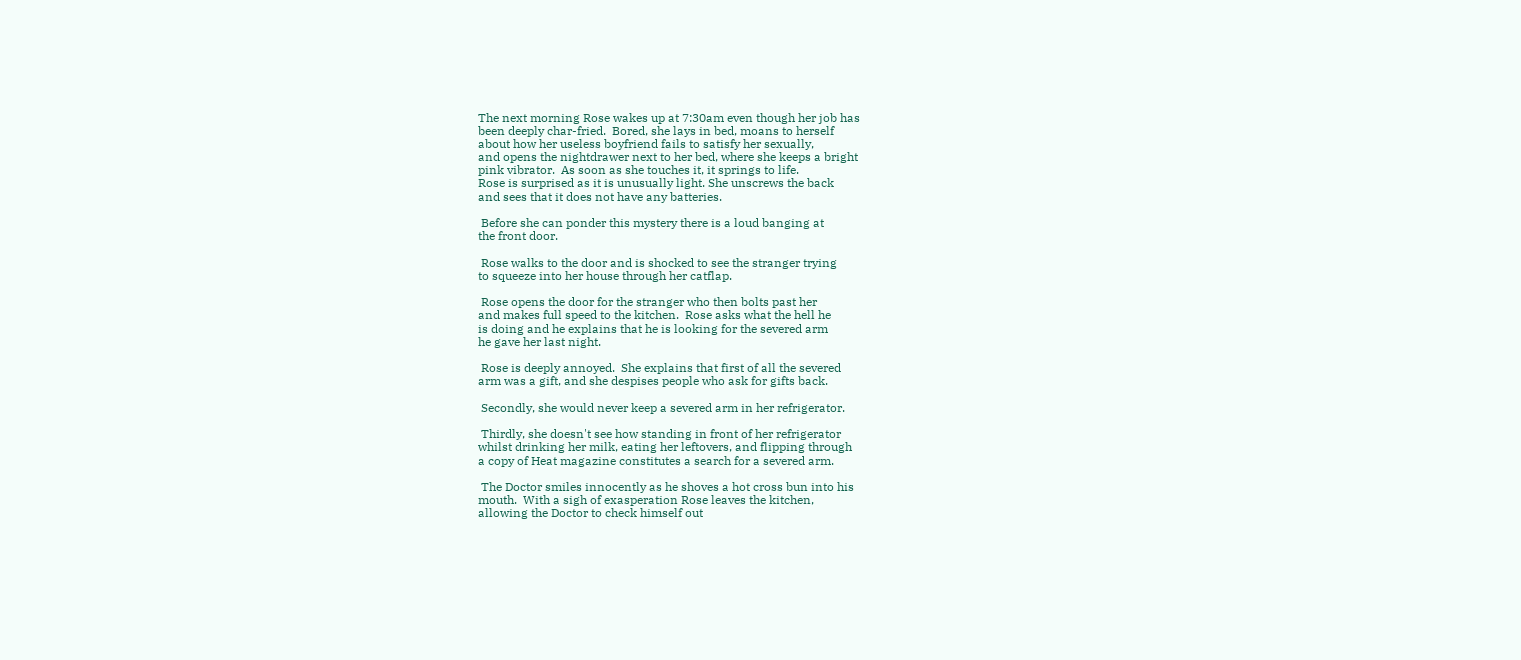The next morning Rose wakes up at 7:30am even though her job has
been deeply char-fried.  Bored, she lays in bed, moans to herself
about how her useless boyfriend fails to satisfy her sexually,
and opens the nightdrawer next to her bed, where she keeps a bright
pink vibrator.  As soon as she touches it, it springs to life.
Rose is surprised as it is unusually light. She unscrews the back
and sees that it does not have any batteries.

 Before she can ponder this mystery there is a loud banging at
the front door.

 Rose walks to the door and is shocked to see the stranger trying
to squeeze into her house through her catflap.

 Rose opens the door for the stranger who then bolts past her
and makes full speed to the kitchen.  Rose asks what the hell he
is doing and he explains that he is looking for the severed arm
he gave her last night.

 Rose is deeply annoyed.  She explains that first of all the severed
arm was a gift, and she despises people who ask for gifts back.

 Secondly, she would never keep a severed arm in her refrigerator.

 Thirdly, she doesn't see how standing in front of her refrigerator
whilst drinking her milk, eating her leftovers, and flipping through
a copy of Heat magazine constitutes a search for a severed arm.

 The Doctor smiles innocently as he shoves a hot cross bun into his
mouth.  With a sigh of exasperation Rose leaves the kitchen,
allowing the Doctor to check himself out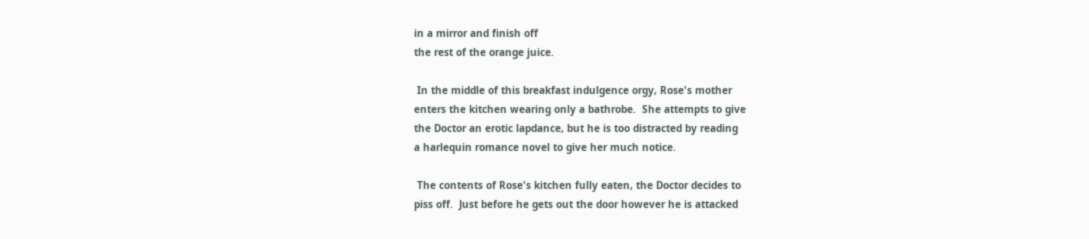in a mirror and finish off
the rest of the orange juice.

 In the middle of this breakfast indulgence orgy, Rose's mother
enters the kitchen wearing only a bathrobe.  She attempts to give
the Doctor an erotic lapdance, but he is too distracted by reading
a harlequin romance novel to give her much notice.

 The contents of Rose's kitchen fully eaten, the Doctor decides to
piss off.  Just before he gets out the door however he is attacked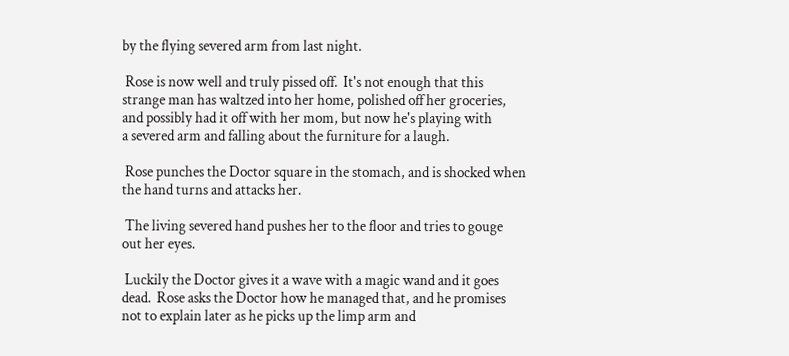by the flying severed arm from last night.

 Rose is now well and truly pissed off.  It's not enough that this
strange man has waltzed into her home, polished off her groceries,
and possibly had it off with her mom, but now he's playing with
a severed arm and falling about the furniture for a laugh.

 Rose punches the Doctor square in the stomach, and is shocked when
the hand turns and attacks her.

 The living severed hand pushes her to the floor and tries to gouge
out her eyes.

 Luckily the Doctor gives it a wave with a magic wand and it goes
dead.  Rose asks the Doctor how he managed that, and he promises
not to explain later as he picks up the limp arm and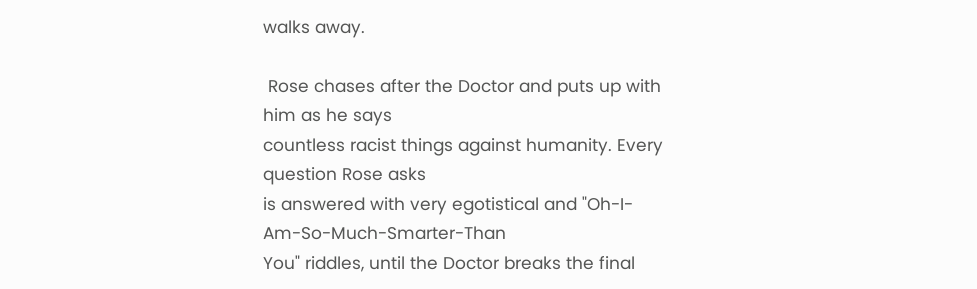walks away.

 Rose chases after the Doctor and puts up with him as he says
countless racist things against humanity. Every question Rose asks
is answered with very egotistical and "Oh-I-Am-So-Much-Smarter-Than
You" riddles, until the Doctor breaks the final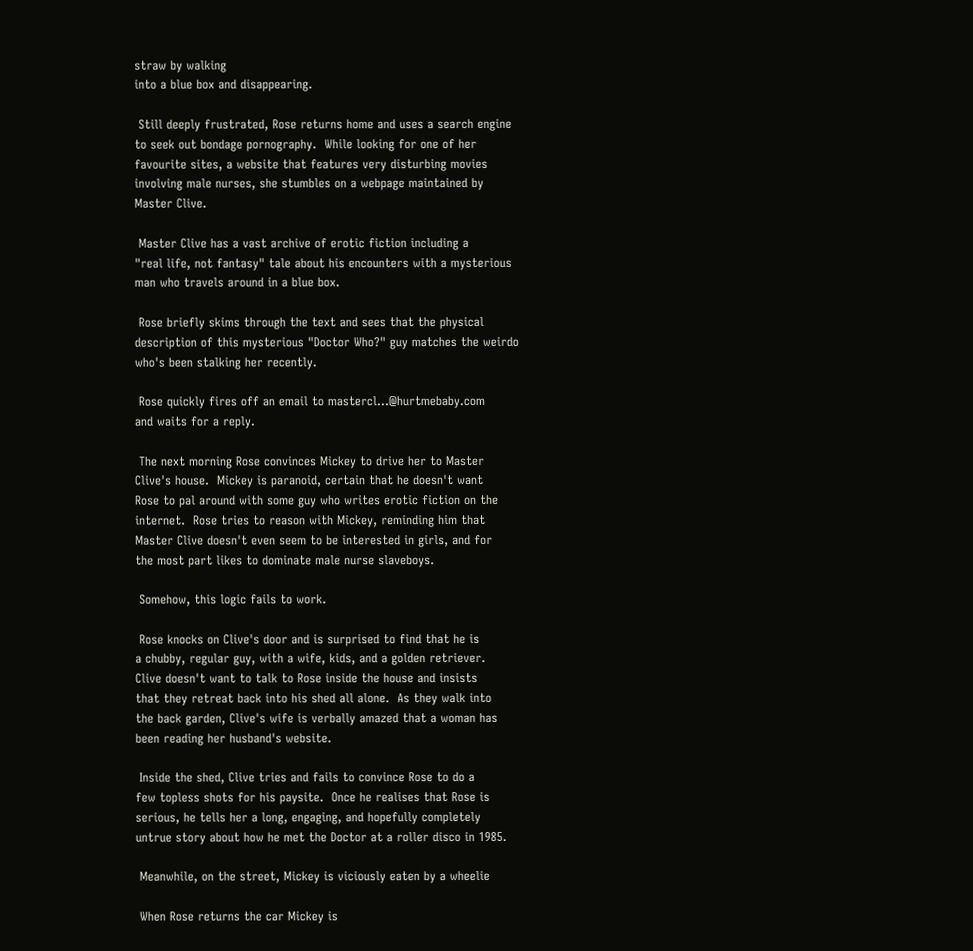straw by walking
into a blue box and disappearing.

 Still deeply frustrated, Rose returns home and uses a search engine
to seek out bondage pornography.  While looking for one of her
favourite sites, a website that features very disturbing movies
involving male nurses, she stumbles on a webpage maintained by
Master Clive.

 Master Clive has a vast archive of erotic fiction including a
"real life, not fantasy" tale about his encounters with a mysterious
man who travels around in a blue box.

 Rose briefly skims through the text and sees that the physical
description of this mysterious "Doctor Who?" guy matches the weirdo
who's been stalking her recently.

 Rose quickly fires off an email to mastercl...@hurtmebaby.com
and waits for a reply.

 The next morning Rose convinces Mickey to drive her to Master
Clive's house.  Mickey is paranoid, certain that he doesn't want
Rose to pal around with some guy who writes erotic fiction on the
internet.  Rose tries to reason with Mickey, reminding him that
Master Clive doesn't even seem to be interested in girls, and for
the most part likes to dominate male nurse slaveboys.

 Somehow, this logic fails to work.

 Rose knocks on Clive's door and is surprised to find that he is
a chubby, regular guy, with a wife, kids, and a golden retriever.
Clive doesn't want to talk to Rose inside the house and insists
that they retreat back into his shed all alone.  As they walk into
the back garden, Clive's wife is verbally amazed that a woman has
been reading her husband's website.

 Inside the shed, Clive tries and fails to convince Rose to do a
few topless shots for his paysite.  Once he realises that Rose is
serious, he tells her a long, engaging, and hopefully completely
untrue story about how he met the Doctor at a roller disco in 1985.

 Meanwhile, on the street, Mickey is viciously eaten by a wheelie

 When Rose returns the car Mickey is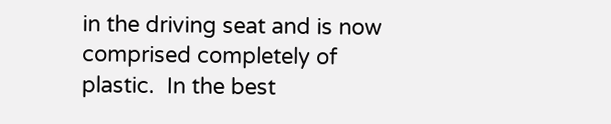in the driving seat and is now
comprised completely of plastic.  In the best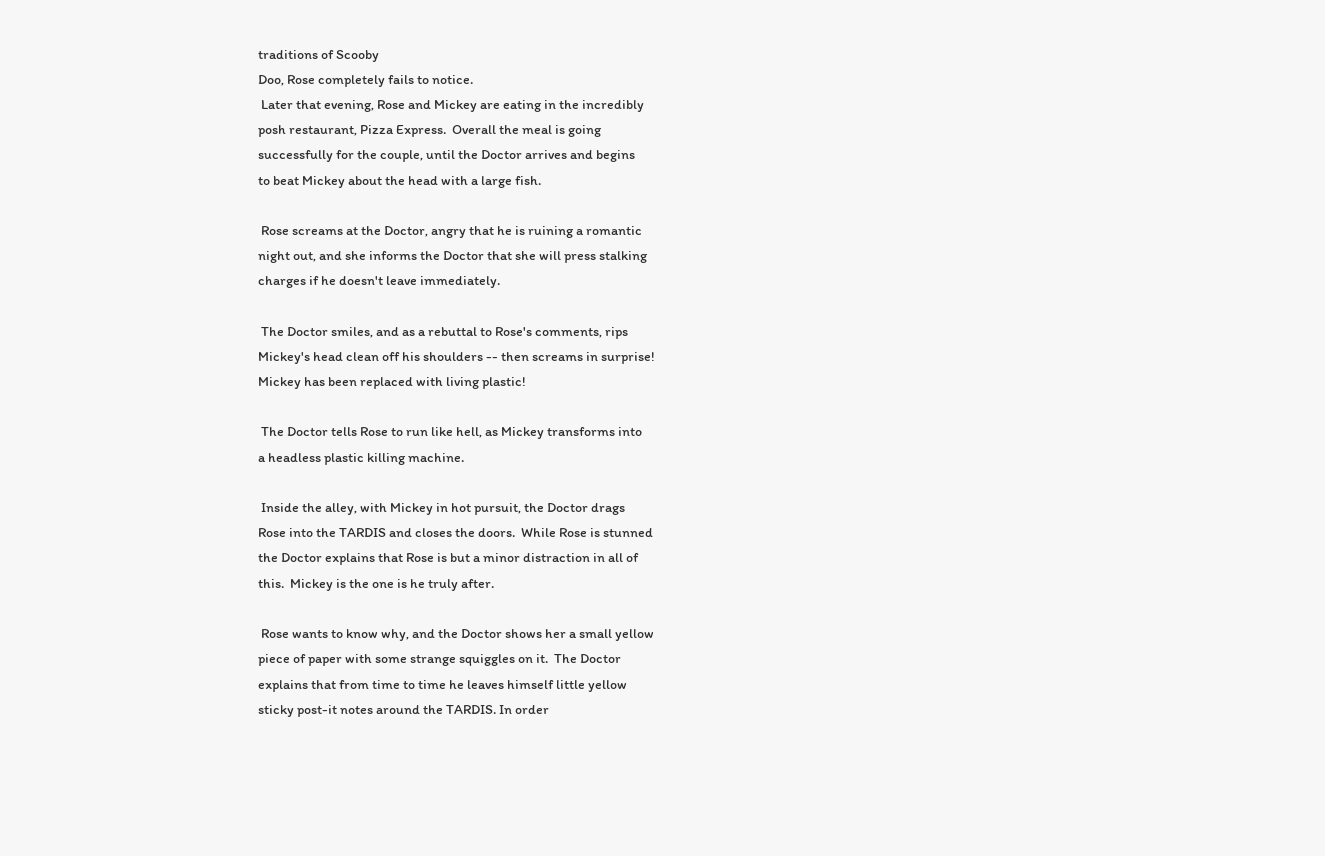traditions of Scooby
Doo, Rose completely fails to notice.
 Later that evening, Rose and Mickey are eating in the incredibly
posh restaurant, Pizza Express.  Overall the meal is going
successfully for the couple, until the Doctor arrives and begins
to beat Mickey about the head with a large fish.

 Rose screams at the Doctor, angry that he is ruining a romantic
night out, and she informs the Doctor that she will press stalking
charges if he doesn't leave immediately.

 The Doctor smiles, and as a rebuttal to Rose's comments, rips
Mickey's head clean off his shoulders -- then screams in surprise!
Mickey has been replaced with living plastic!

 The Doctor tells Rose to run like hell, as Mickey transforms into
a headless plastic killing machine.

 Inside the alley, with Mickey in hot pursuit, the Doctor drags
Rose into the TARDIS and closes the doors.  While Rose is stunned
the Doctor explains that Rose is but a minor distraction in all of
this.  Mickey is the one is he truly after.

 Rose wants to know why, and the Doctor shows her a small yellow
piece of paper with some strange squiggles on it.  The Doctor
explains that from time to time he leaves himself little yellow
sticky post-it notes around the TARDIS. In order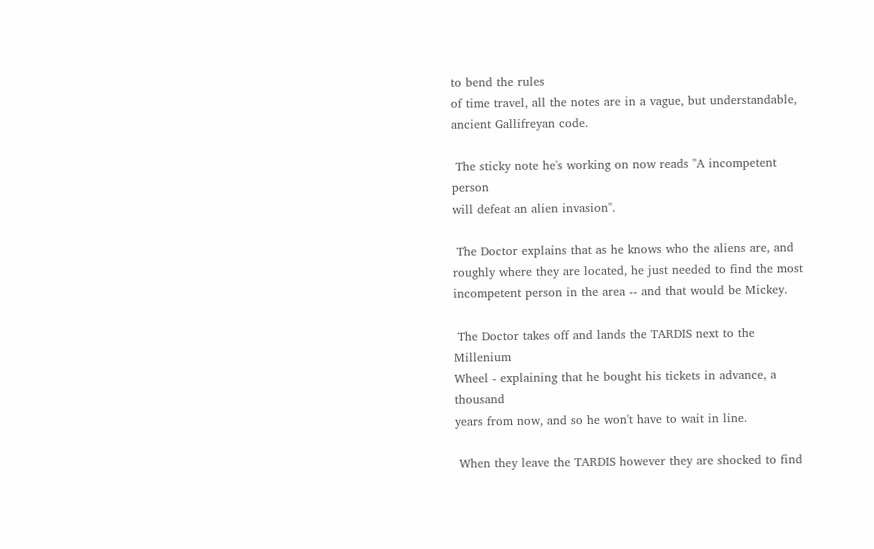to bend the rules
of time travel, all the notes are in a vague, but understandable,
ancient Gallifreyan code.

 The sticky note he's working on now reads "A incompetent person
will defeat an alien invasion".

 The Doctor explains that as he knows who the aliens are, and
roughly where they are located, he just needed to find the most
incompetent person in the area -- and that would be Mickey.

 The Doctor takes off and lands the TARDIS next to the Millenium
Wheel - explaining that he bought his tickets in advance, a thousand
years from now, and so he won't have to wait in line.

 When they leave the TARDIS however they are shocked to find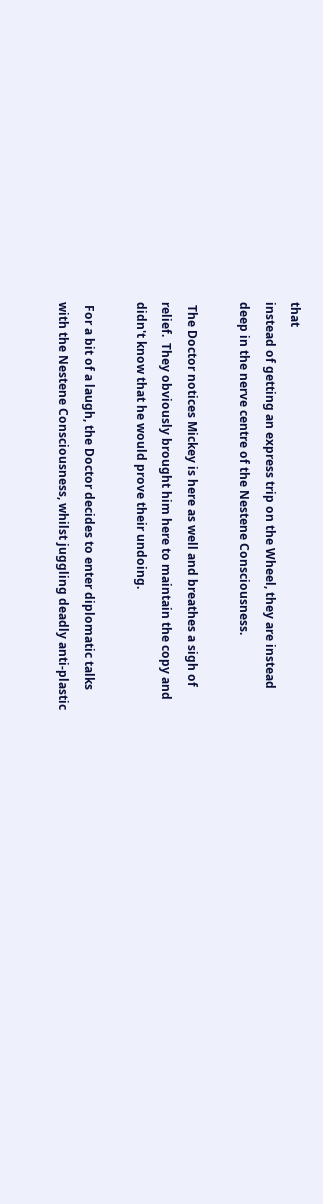that
instead of getting an express trip on the Wheel, they are instead
deep in the nerve centre of the Nestene Consciousness.

 The Doctor notices Mickey is here as well and breathes a sigh of
relief.  They obviously brought him here to maintain the copy and
didn't know that he would prove their undoing.

 For a bit of a laugh, the Doctor decides to enter diplomatic talks
with the Nestene Consciousness, whilst juggling deadly anti-plastic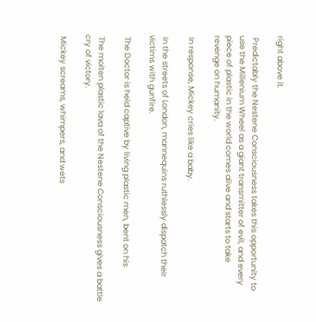right above it.

 Predictably the Nestene Consciousness takes this opportunity to
use the Millenium Wheel as a giant transmitter of evil, and every
piece of plastic in the world comes alive and starts to take
revenge on humanity.

 In response, Mickey cries like a baby.

 In the streets of London, mannequins ruthlessly dispatch their
victims with gunfire.

 The Doctor is held captive by living plastic men, bent on his

 The molten plastic lava of the Nestene Consciousness gives a battle
cry of victory.

 Mickey screams, whimpers, and wets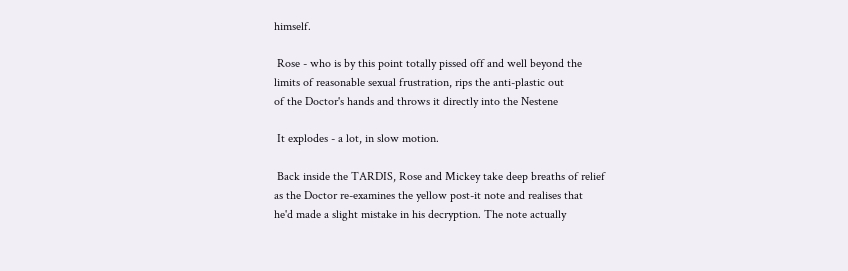himself.

 Rose - who is by this point totally pissed off and well beyond the
limits of reasonable sexual frustration, rips the anti-plastic out
of the Doctor's hands and throws it directly into the Nestene

 It explodes - a lot, in slow motion.

 Back inside the TARDIS, Rose and Mickey take deep breaths of relief
as the Doctor re-examines the yellow post-it note and realises that
he'd made a slight mistake in his decryption. The note actually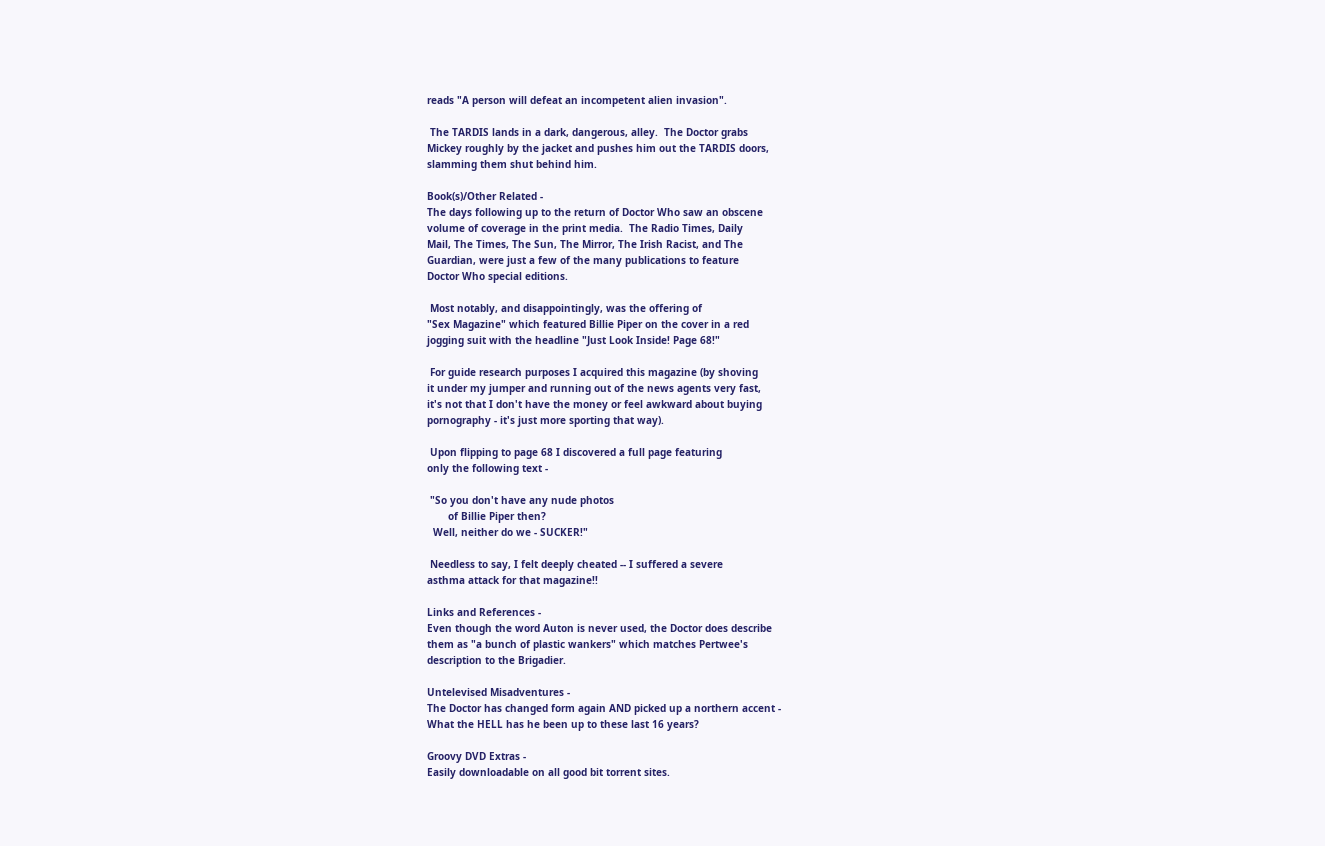reads "A person will defeat an incompetent alien invasion".

 The TARDIS lands in a dark, dangerous, alley.  The Doctor grabs
Mickey roughly by the jacket and pushes him out the TARDIS doors,
slamming them shut behind him.

Book(s)/Other Related -
The days following up to the return of Doctor Who saw an obscene
volume of coverage in the print media.  The Radio Times, Daily
Mail, The Times, The Sun, The Mirror, The Irish Racist, and The
Guardian, were just a few of the many publications to feature
Doctor Who special editions.

 Most notably, and disappointingly, was the offering of
"Sex Magazine" which featured Billie Piper on the cover in a red
jogging suit with the headline "Just Look Inside! Page 68!"

 For guide research purposes I acquired this magazine (by shoving
it under my jumper and running out of the news agents very fast,
it's not that I don't have the money or feel awkward about buying
pornography - it's just more sporting that way).

 Upon flipping to page 68 I discovered a full page featuring
only the following text -

 "So you don't have any nude photos
       of Billie Piper then?
  Well, neither do we - SUCKER!"

 Needless to say, I felt deeply cheated -- I suffered a severe
asthma attack for that magazine!!

Links and References -
Even though the word Auton is never used, the Doctor does describe
them as "a bunch of plastic wankers" which matches Pertwee's
description to the Brigadier.

Untelevised Misadventures -
The Doctor has changed form again AND picked up a northern accent -
What the HELL has he been up to these last 16 years?

Groovy DVD Extras -
Easily downloadable on all good bit torrent sites.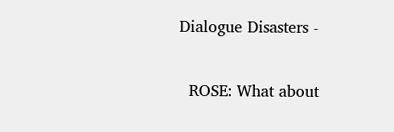Dialogue Disasters -

  ROSE: What about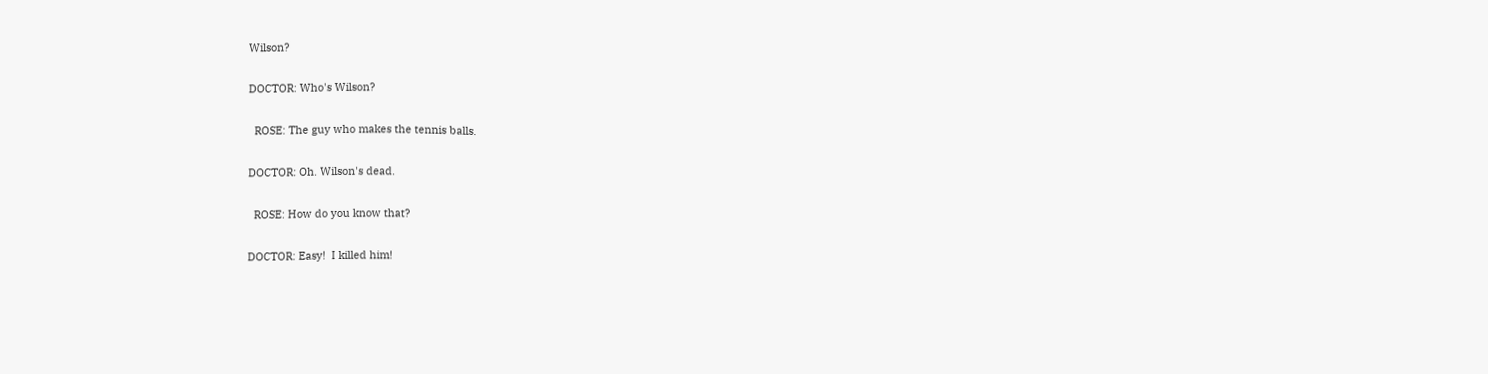Wilson?

DOCTOR: Who's Wilson?

  ROSE: The guy who makes the tennis balls.

DOCTOR: Oh. Wilson's dead.

  ROSE: How do you know that?

DOCTOR: Easy!  I killed him!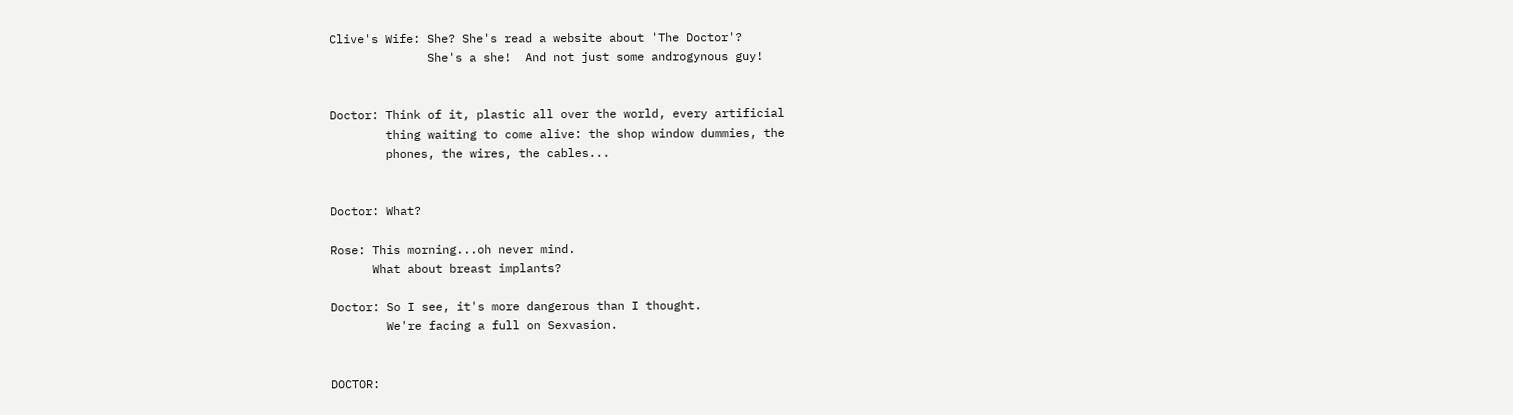Clive's Wife: She? She's read a website about 'The Doctor'?
              She's a she!  And not just some androgynous guy!


Doctor: Think of it, plastic all over the world, every artificial
        thing waiting to come alive: the shop window dummies, the
        phones, the wires, the cables...


Doctor: What?

Rose: This morning...oh never mind.
      What about breast implants?

Doctor: So I see, it's more dangerous than I thought.
        We're facing a full on Sexvasion.


DOCTOR: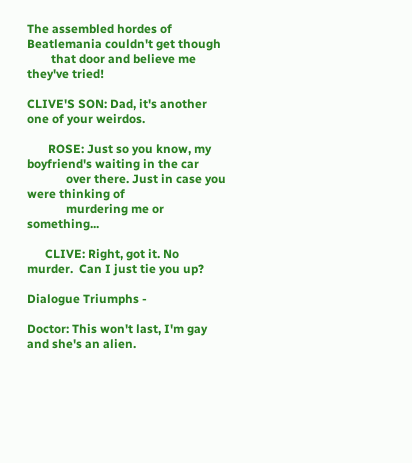The assembled hordes of Beatlemania couldn't get though
        that door and believe me they've tried!

CLIVE'S SON: Dad, it's another one of your weirdos.

       ROSE: Just so you know, my boyfriend's waiting in the car
             over there. Just in case you were thinking of
             murdering me or something...

      CLIVE: Right, got it. No murder.  Can I just tie you up?

Dialogue Triumphs -

Doctor: This won't last, I'm gay and she's an alien.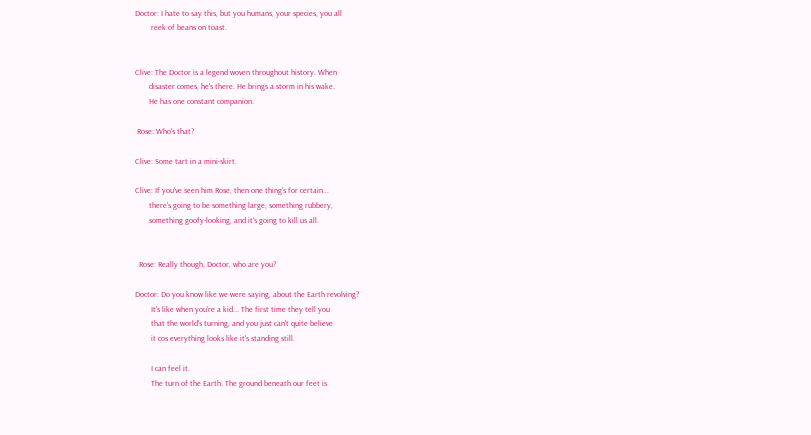Doctor: I hate to say this, but you humans, your species, you all
        reek of beans on toast.


Clive: The Doctor is a legend woven throughout history. When
       disaster comes, he's there. He brings a storm in his wake.
       He has one constant companion.

 Rose: Who's that?

Clive: Some tart in a mini-skirt.

Clive: If you've seen him Rose, then one thing's for certain...
       there's going to be something large, something rubbery,
       something goofy-looking, and it's going to kill us all.


  Rose: Really though, Doctor, who are you?

Doctor: Do you know like we were saying, about the Earth revolving?
        It's like when you're a kid... The first time they tell you
        that the world's turning, and you just can't quite believe
        it cos everything looks like it's standing still.

        I can feel it.
        The turn of the Earth. The ground beneath our feet is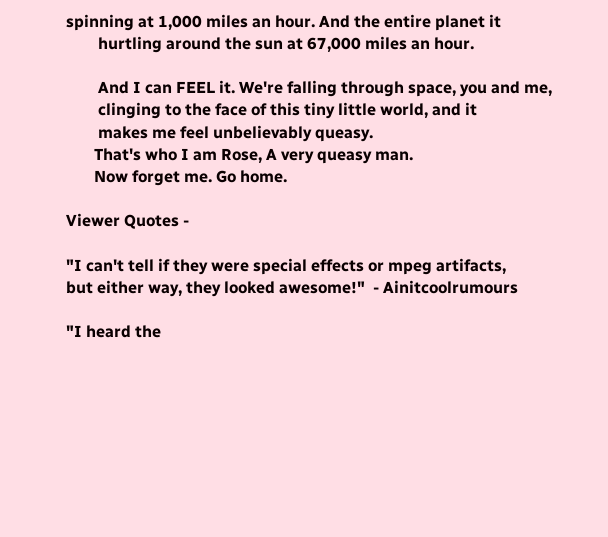spinning at 1,000 miles an hour. And the entire planet it
        hurtling around the sun at 67,000 miles an hour.

        And I can FEEL it. We're falling through space, you and me,
        clinging to the face of this tiny little world, and it
        makes me feel unbelievably queasy.
       That's who I am Rose, A very queasy man.
       Now forget me. Go home.

Viewer Quotes -

"I can't tell if they were special effects or mpeg artifacts,
but either way, they looked awesome!"  - Ainitcoolrumours

"I heard the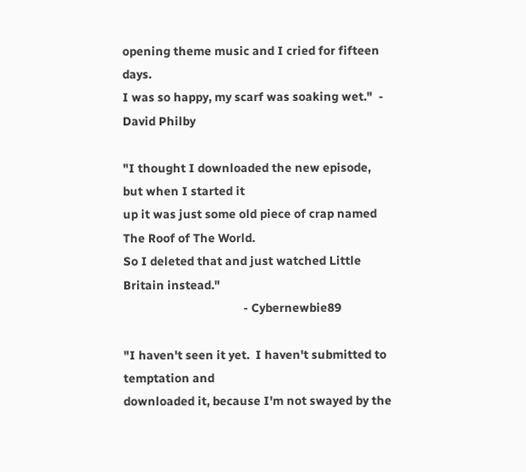opening theme music and I cried for fifteen days.
I was so happy, my scarf was soaking wet."  - David Philby

"I thought I downloaded the new episode, but when I started it
up it was just some old piece of crap named The Roof of The World.
So I deleted that and just watched Little Britain instead."
                                        - Cybernewbie89

"I haven't seen it yet.  I haven't submitted to temptation and
downloaded it, because I'm not swayed by the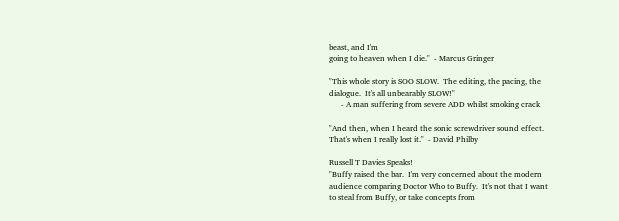beast, and I'm
going to heaven when I die."  - Marcus Gringer

"This whole story is SOO SLOW.  The editing, the pacing, the
dialogue.  It's all unbearably SLOW!"
      - A man suffering from severe ADD whilst smoking crack

"And then, when I heard the sonic screwdriver sound effect.
That's when I really lost it."  - David Philby

Russell T Davies Speaks!
"Buffy raised the bar.  I'm very concerned about the modern
audience comparing Doctor Who to Buffy.  It's not that I want
to steal from Buffy, or take concepts from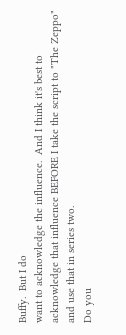Buffy.  But I do
want to acknowledge the influence.  And I think it's best to
acknowledge that influence BEFORE I take the script to "The Zeppo"
and use that in series two.
Do you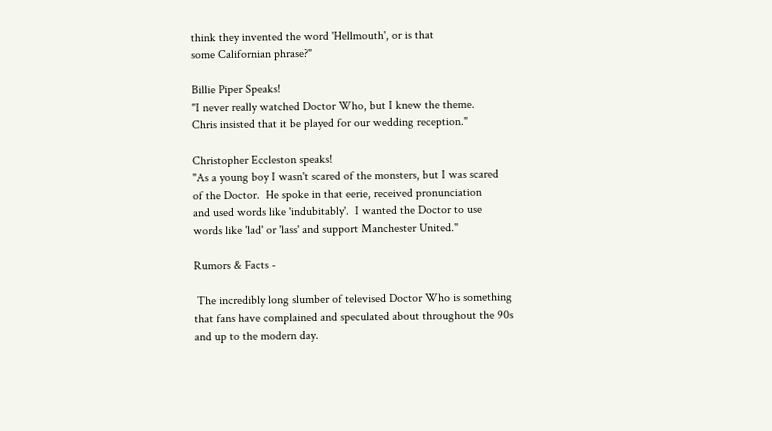think they invented the word 'Hellmouth', or is that
some Californian phrase?"

Billie Piper Speaks!
"I never really watched Doctor Who, but I knew the theme.
Chris insisted that it be played for our wedding reception."

Christopher Eccleston speaks!
"As a young boy I wasn't scared of the monsters, but I was scared
of the Doctor.  He spoke in that eerie, received pronunciation
and used words like 'indubitably'.  I wanted the Doctor to use
words like 'lad' or 'lass' and support Manchester United."

Rumors & Facts -

 The incredibly long slumber of televised Doctor Who is something
that fans have complained and speculated about throughout the 90s
and up to the modern day.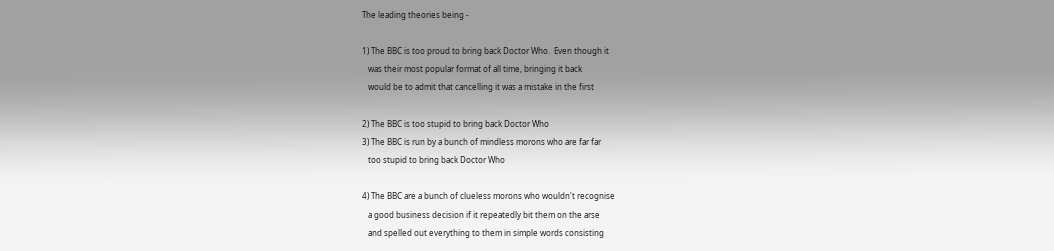The leading theories being -

1) The BBC is too proud to bring back Doctor Who.  Even though it
   was their most popular format of all time, bringing it back
   would be to admit that cancelling it was a mistake in the first

2) The BBC is too stupid to bring back Doctor Who
3) The BBC is run by a bunch of mindless morons who are far far
   too stupid to bring back Doctor Who

4) The BBC are a bunch of clueless morons who wouldn't recognise
   a good business decision if it repeatedly bit them on the arse
   and spelled out everything to them in simple words consisting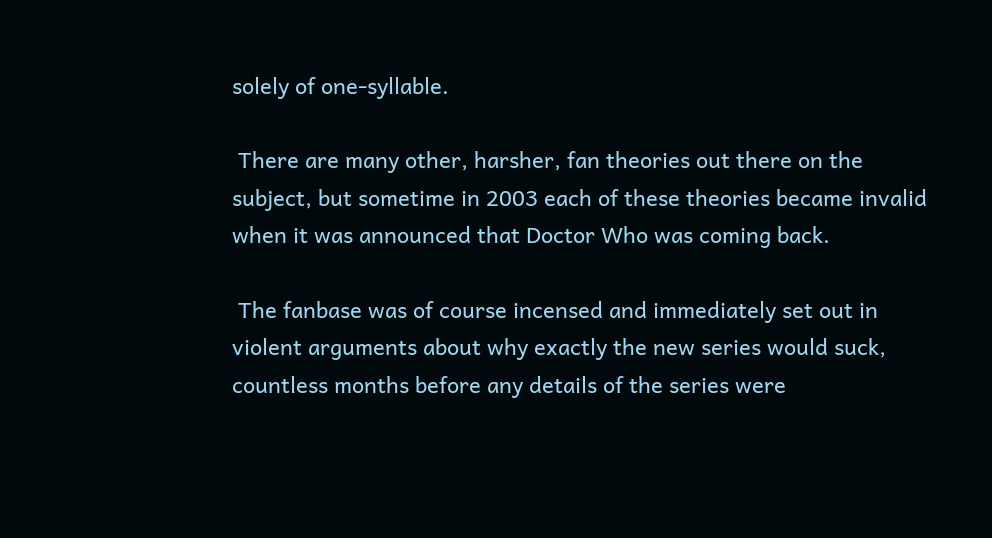solely of one-syllable.

 There are many other, harsher, fan theories out there on the
subject, but sometime in 2003 each of these theories became invalid
when it was announced that Doctor Who was coming back.

 The fanbase was of course incensed and immediately set out in
violent arguments about why exactly the new series would suck,
countless months before any details of the series were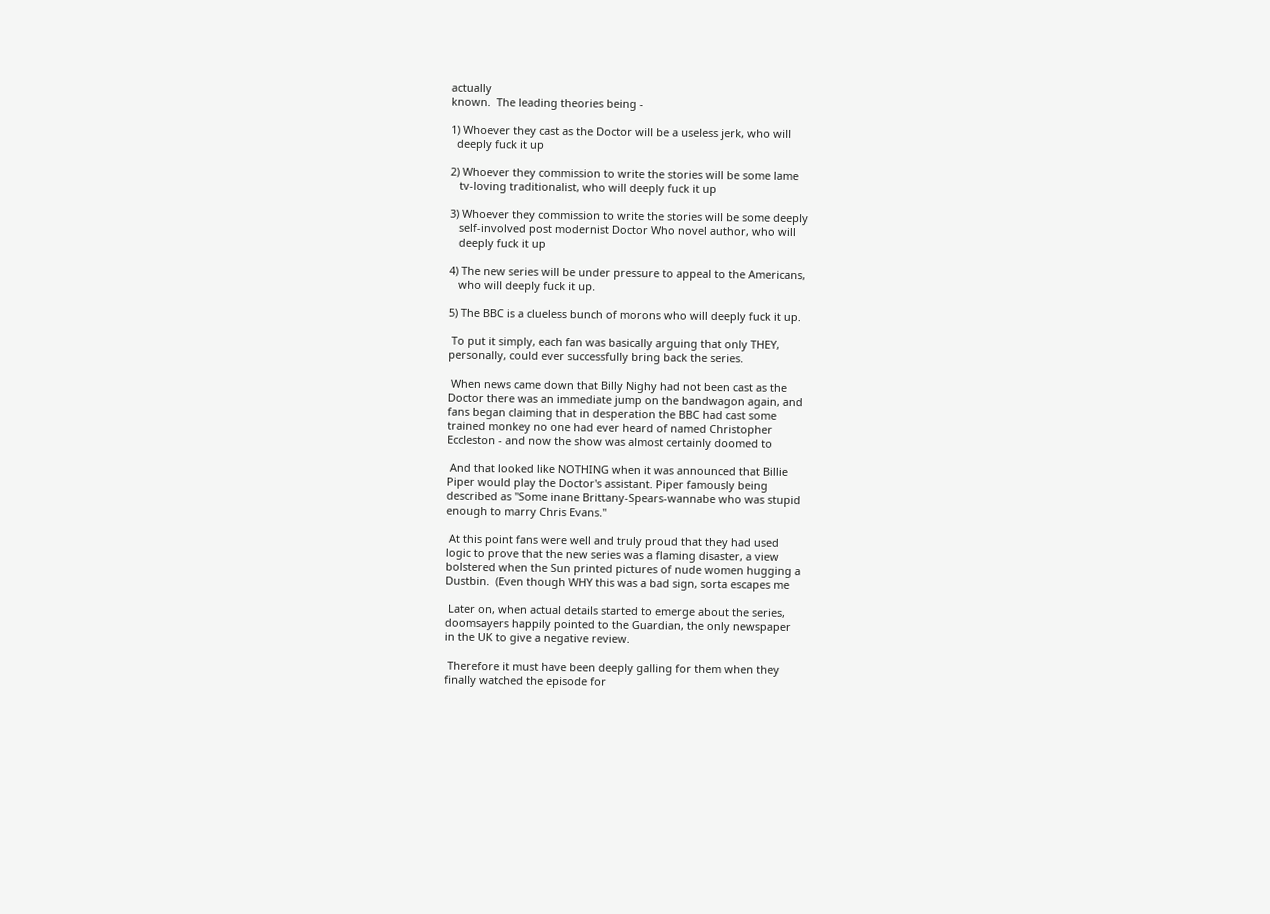actually
known.  The leading theories being -

1) Whoever they cast as the Doctor will be a useless jerk, who will
  deeply fuck it up

2) Whoever they commission to write the stories will be some lame
   tv-loving traditionalist, who will deeply fuck it up

3) Whoever they commission to write the stories will be some deeply
   self-involved post modernist Doctor Who novel author, who will
   deeply fuck it up

4) The new series will be under pressure to appeal to the Americans,
   who will deeply fuck it up.

5) The BBC is a clueless bunch of morons who will deeply fuck it up.

 To put it simply, each fan was basically arguing that only THEY,
personally, could ever successfully bring back the series.

 When news came down that Billy Nighy had not been cast as the
Doctor there was an immediate jump on the bandwagon again, and
fans began claiming that in desperation the BBC had cast some
trained monkey no one had ever heard of named Christopher
Eccleston - and now the show was almost certainly doomed to

 And that looked like NOTHING when it was announced that Billie
Piper would play the Doctor's assistant. Piper famously being
described as "Some inane Brittany-Spears-wannabe who was stupid
enough to marry Chris Evans."

 At this point fans were well and truly proud that they had used
logic to prove that the new series was a flaming disaster, a view
bolstered when the Sun printed pictures of nude women hugging a
Dustbin.  (Even though WHY this was a bad sign, sorta escapes me

 Later on, when actual details started to emerge about the series,
doomsayers happily pointed to the Guardian, the only newspaper
in the UK to give a negative review.

 Therefore it must have been deeply galling for them when they
finally watched the episode for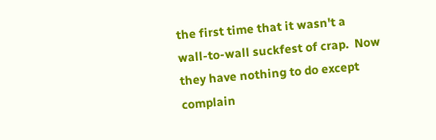the first time that it wasn't a
wall-to-wall suckfest of crap.  Now they have nothing to do except
complain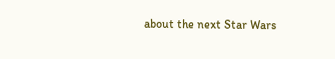about the next Star Wars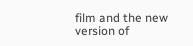film and the new version of